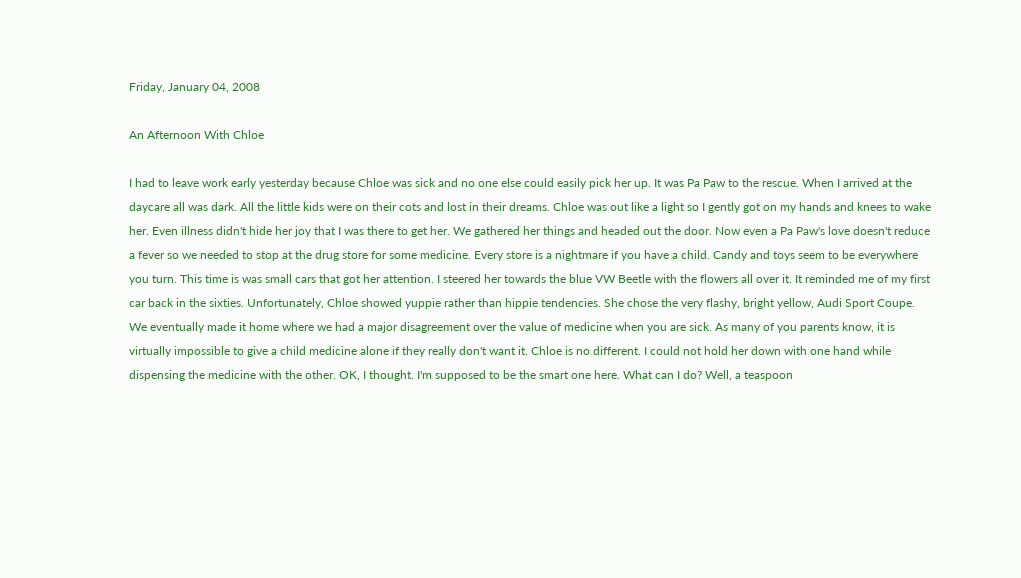Friday, January 04, 2008

An Afternoon With Chloe

I had to leave work early yesterday because Chloe was sick and no one else could easily pick her up. It was Pa Paw to the rescue. When I arrived at the daycare all was dark. All the little kids were on their cots and lost in their dreams. Chloe was out like a light so I gently got on my hands and knees to wake her. Even illness didn't hide her joy that I was there to get her. We gathered her things and headed out the door. Now even a Pa Paw's love doesn't reduce a fever so we needed to stop at the drug store for some medicine. Every store is a nightmare if you have a child. Candy and toys seem to be everywhere you turn. This time is was small cars that got her attention. I steered her towards the blue VW Beetle with the flowers all over it. It reminded me of my first car back in the sixties. Unfortunately, Chloe showed yuppie rather than hippie tendencies. She chose the very flashy, bright yellow, Audi Sport Coupe. We eventually made it home where we had a major disagreement over the value of medicine when you are sick. As many of you parents know, it is virtually impossible to give a child medicine alone if they really don't want it. Chloe is no different. I could not hold her down with one hand while dispensing the medicine with the other. OK, I thought. I'm supposed to be the smart one here. What can I do? Well, a teaspoon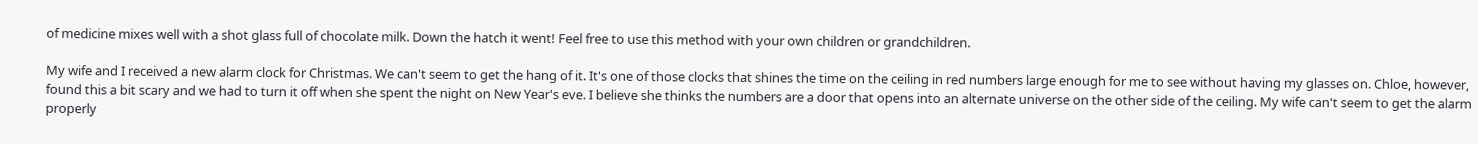of medicine mixes well with a shot glass full of chocolate milk. Down the hatch it went! Feel free to use this method with your own children or grandchildren.

My wife and I received a new alarm clock for Christmas. We can't seem to get the hang of it. It's one of those clocks that shines the time on the ceiling in red numbers large enough for me to see without having my glasses on. Chloe, however, found this a bit scary and we had to turn it off when she spent the night on New Year's eve. I believe she thinks the numbers are a door that opens into an alternate universe on the other side of the ceiling. My wife can't seem to get the alarm properly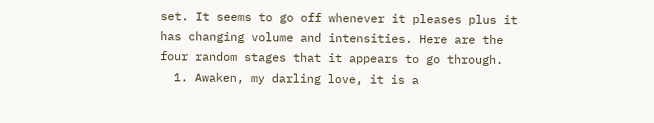set. It seems to go off whenever it pleases plus it has changing volume and intensities. Here are the four random stages that it appears to go through.
  1. Awaken, my darling love, it is a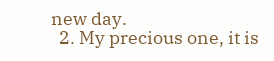new day.
  2. My precious one, it is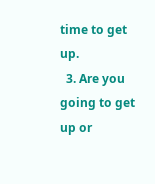time to get up.
  3. Are you going to get up or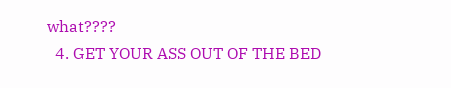what????
  4. GET YOUR ASS OUT OF THE BED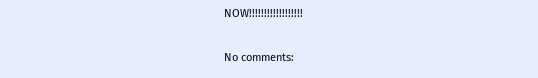NOW!!!!!!!!!!!!!!!!!!

No comments: